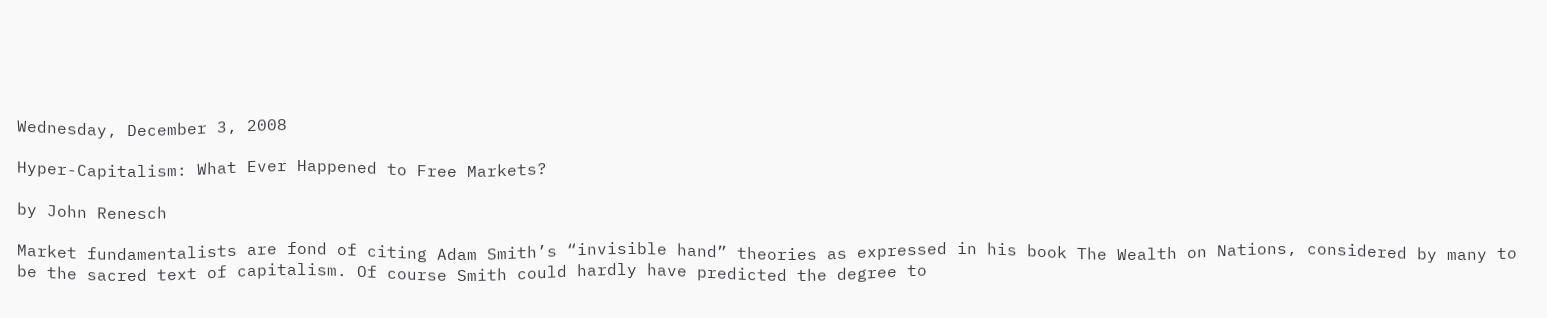Wednesday, December 3, 2008

Hyper-Capitalism: What Ever Happened to Free Markets?

by John Renesch

Market fundamentalists are fond of citing Adam Smith’s “invisible hand” theories as expressed in his book The Wealth on Nations, considered by many to be the sacred text of capitalism. Of course Smith could hardly have predicted the degree to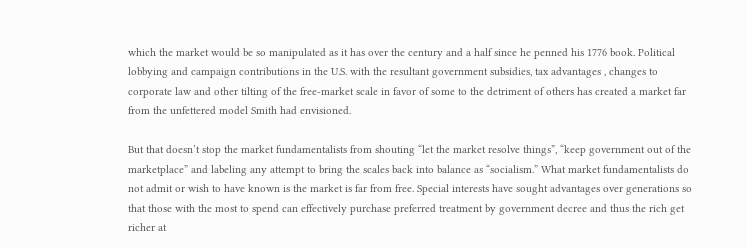which the market would be so manipulated as it has over the century and a half since he penned his 1776 book. Political lobbying and campaign contributions in the U.S. with the resultant government subsidies, tax advantages , changes to corporate law and other tilting of the free-market scale in favor of some to the detriment of others has created a market far from the unfettered model Smith had envisioned.

But that doesn’t stop the market fundamentalists from shouting “let the market resolve things”, “keep government out of the marketplace” and labeling any attempt to bring the scales back into balance as “socialism.” What market fundamentalists do not admit or wish to have known is the market is far from free. Special interests have sought advantages over generations so that those with the most to spend can effectively purchase preferred treatment by government decree and thus the rich get richer at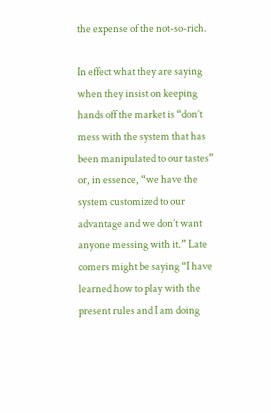the expense of the not-so-rich.

In effect what they are saying when they insist on keeping hands off the market is “don’t mess with the system that has been manipulated to our tastes” or, in essence, “we have the system customized to our advantage and we don’t want anyone messing with it.” Late comers might be saying “I have learned how to play with the present rules and I am doing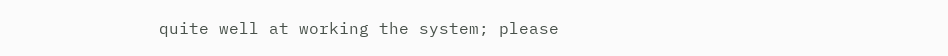quite well at working the system; please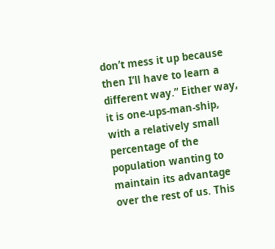don’t mess it up because then I’ll have to learn a different way.” Either way, it is one-ups-man-ship, with a relatively small percentage of the population wanting to maintain its advantage over the rest of us. This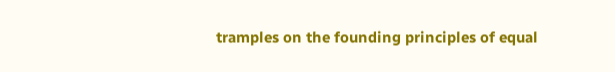tramples on the founding principles of equal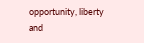opportunity, liberty and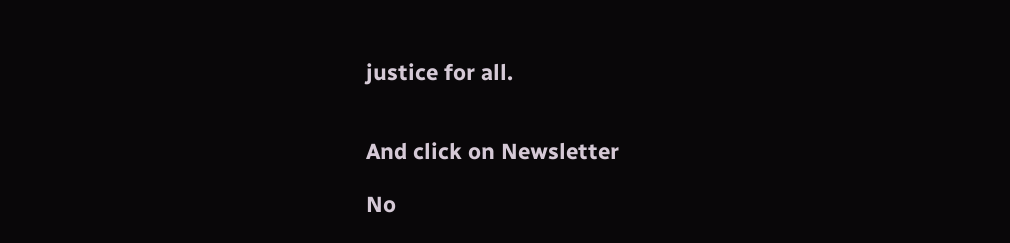justice for all.


And click on Newsletter

No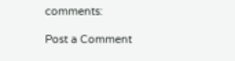comments:

Post a Comment